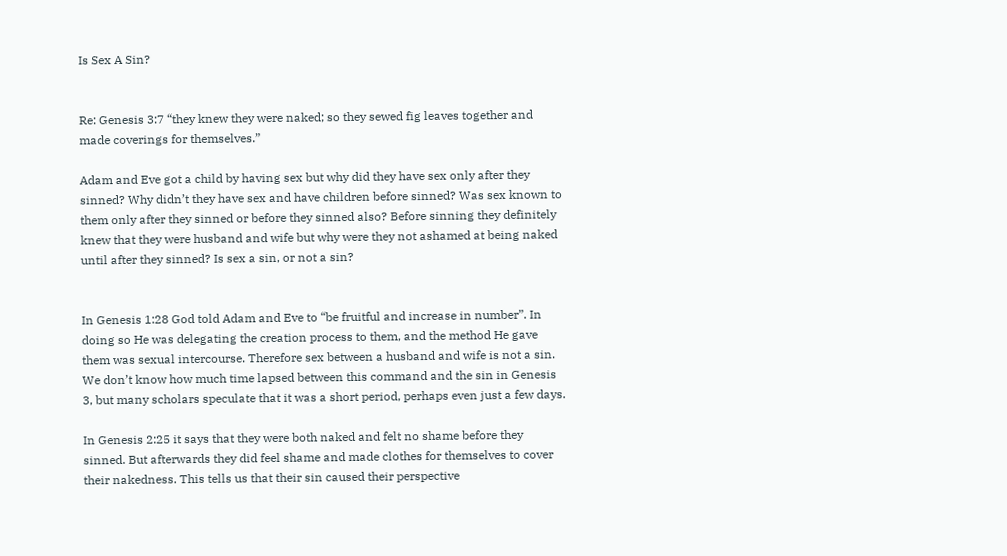Is Sex A Sin?


Re: Genesis 3:7 “they knew they were naked; so they sewed fig leaves together and made coverings for themselves.”

Adam and Eve got a child by having sex but why did they have sex only after they sinned? Why didn’t they have sex and have children before sinned? Was sex known to them only after they sinned or before they sinned also? Before sinning they definitely knew that they were husband and wife but why were they not ashamed at being naked until after they sinned? Is sex a sin, or not a sin?


In Genesis 1:28 God told Adam and Eve to “be fruitful and increase in number”. In doing so He was delegating the creation process to them, and the method He gave them was sexual intercourse. Therefore sex between a husband and wife is not a sin. We don’t know how much time lapsed between this command and the sin in Genesis 3, but many scholars speculate that it was a short period, perhaps even just a few days.

In Genesis 2:25 it says that they were both naked and felt no shame before they sinned. But afterwards they did feel shame and made clothes for themselves to cover their nakedness. This tells us that their sin caused their perspective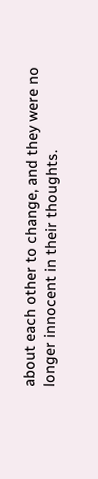about each other to change, and they were no longer innocent in their thoughts.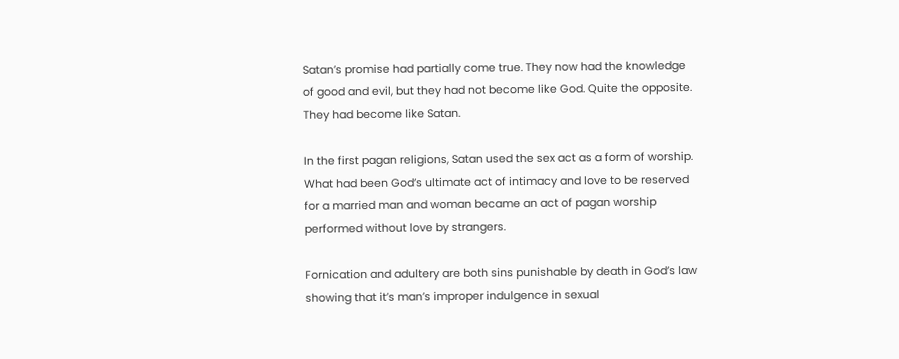Satan’s promise had partially come true. They now had the knowledge of good and evil, but they had not become like God. Quite the opposite. They had become like Satan.

In the first pagan religions, Satan used the sex act as a form of worship. What had been God’s ultimate act of intimacy and love to be reserved for a married man and woman became an act of pagan worship performed without love by strangers.

Fornication and adultery are both sins punishable by death in God’s law showing that it’s man’s improper indulgence in sexual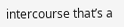intercourse that’s a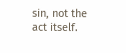sin, not the act itself.